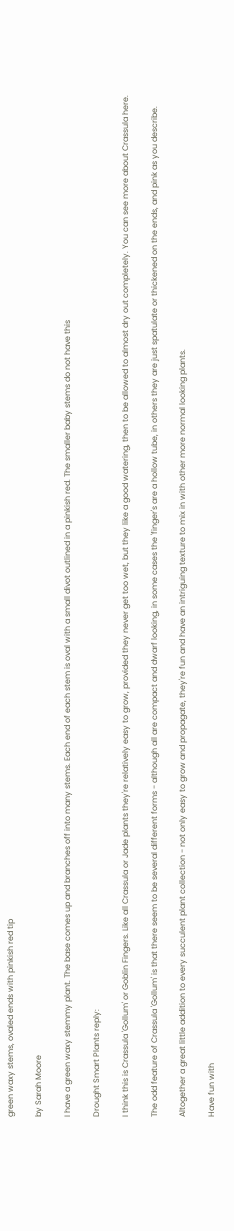green waxy stems, ovaled ends with pinkish red tip

by Sarah Moore

I have a green waxy stemmy plant. The base comes up and branches off into many stems. Each end of each stem is oval with a small divot outlined in a pinkish red. The smaller baby stems do not have this

Drought Smart Plants reply:

I think this is Crassula 'Gollum' or Goblin Fingers. Like all Crassula or Jade plants they're relatively easy to grow, provided they never get too wet, but they like a good watering, then to be allowed to almost dry out completely. You can see more about Crassula here.

The odd feature of Crassula 'Gollum' is that there seem to be several different forms - although all are compact and dwarf looking, in some cases the 'finger's are a hollow tube, in others they are just spatulate or thickened on the ends, and pink as you describe.

Altogether a great little addition to every succulent plant collection - not only easy to grow and propagate, they're fun and have an intriguing texture to mix in with other more normal looking plants.

Have fun with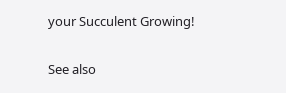your Succulent Growing!

See also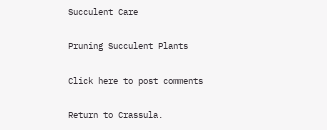Succulent Care

Pruning Succulent Plants

Click here to post comments

Return to Crassula.